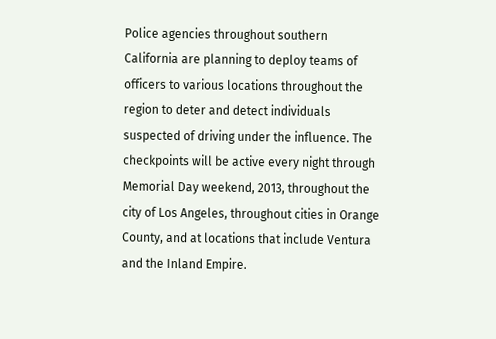Police agencies throughout southern California are planning to deploy teams of officers to various locations throughout the region to deter and detect individuals suspected of driving under the influence. The checkpoints will be active every night through Memorial Day weekend, 2013, throughout the city of Los Angeles, throughout cities in Orange County, and at locations that include Ventura and the Inland Empire.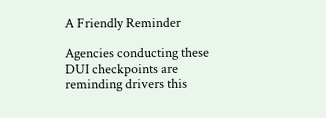A Friendly Reminder

Agencies conducting these DUI checkpoints are reminding drivers this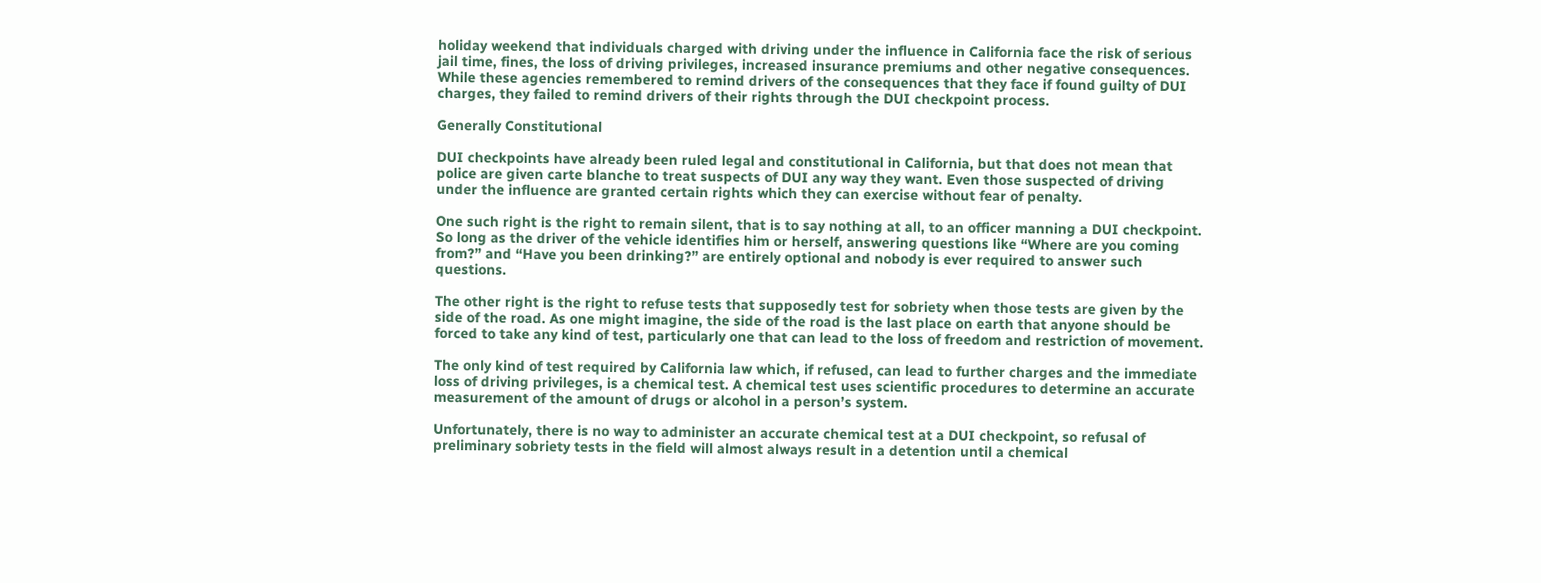holiday weekend that individuals charged with driving under the influence in California face the risk of serious jail time, fines, the loss of driving privileges, increased insurance premiums and other negative consequences. While these agencies remembered to remind drivers of the consequences that they face if found guilty of DUI charges, they failed to remind drivers of their rights through the DUI checkpoint process.

Generally Constitutional

DUI checkpoints have already been ruled legal and constitutional in California, but that does not mean that police are given carte blanche to treat suspects of DUI any way they want. Even those suspected of driving under the influence are granted certain rights which they can exercise without fear of penalty.

One such right is the right to remain silent, that is to say nothing at all, to an officer manning a DUI checkpoint. So long as the driver of the vehicle identifies him or herself, answering questions like “Where are you coming from?” and “Have you been drinking?” are entirely optional and nobody is ever required to answer such questions.

The other right is the right to refuse tests that supposedly test for sobriety when those tests are given by the side of the road. As one might imagine, the side of the road is the last place on earth that anyone should be forced to take any kind of test, particularly one that can lead to the loss of freedom and restriction of movement.

The only kind of test required by California law which, if refused, can lead to further charges and the immediate loss of driving privileges, is a chemical test. A chemical test uses scientific procedures to determine an accurate measurement of the amount of drugs or alcohol in a person’s system.

Unfortunately, there is no way to administer an accurate chemical test at a DUI checkpoint, so refusal of preliminary sobriety tests in the field will almost always result in a detention until a chemical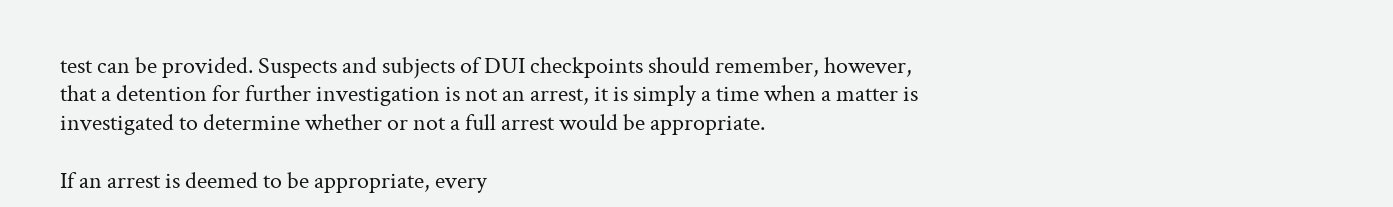test can be provided. Suspects and subjects of DUI checkpoints should remember, however, that a detention for further investigation is not an arrest, it is simply a time when a matter is investigated to determine whether or not a full arrest would be appropriate.

If an arrest is deemed to be appropriate, every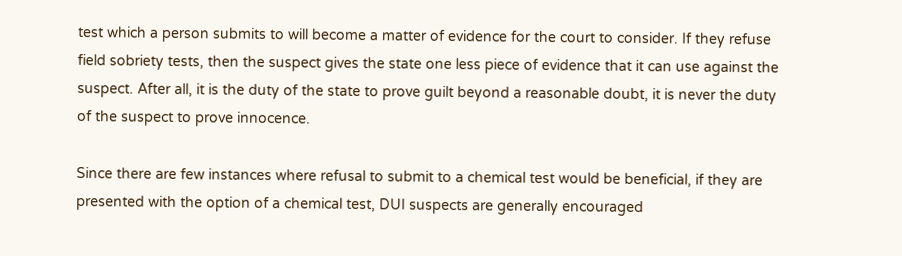test which a person submits to will become a matter of evidence for the court to consider. If they refuse field sobriety tests, then the suspect gives the state one less piece of evidence that it can use against the suspect. After all, it is the duty of the state to prove guilt beyond a reasonable doubt, it is never the duty of the suspect to prove innocence.

Since there are few instances where refusal to submit to a chemical test would be beneficial, if they are presented with the option of a chemical test, DUI suspects are generally encouraged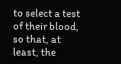to select a test of their blood, so that, at least, the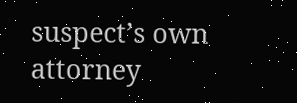suspect’s own attorney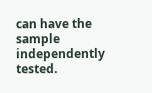can have the sample independently tested.